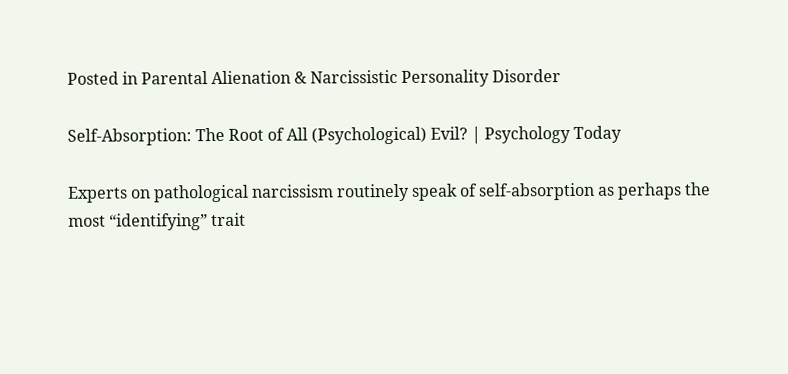Posted in Parental Alienation & Narcissistic Personality Disorder

Self-Absorption: The Root of All (Psychological) Evil? | Psychology Today

Experts on pathological narcissism routinely speak of self-absorption as perhaps the most “identifying” trait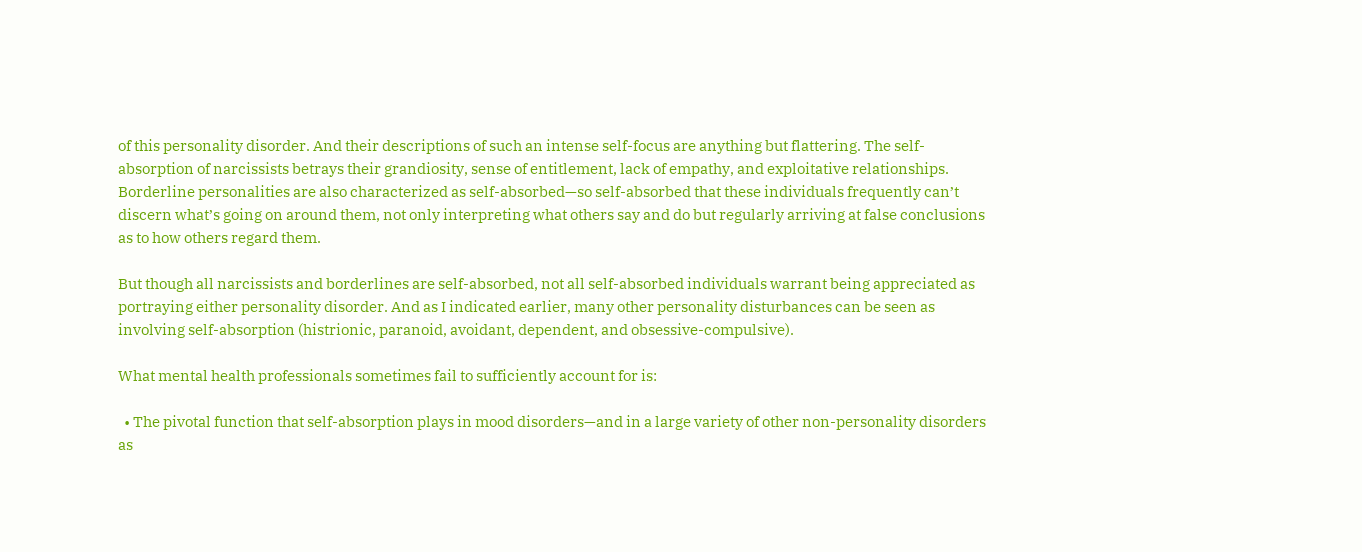of this personality disorder. And their descriptions of such an intense self-focus are anything but flattering. The self-absorption of narcissists betrays their grandiosity, sense of entitlement, lack of empathy, and exploitative relationships. Borderline personalities are also characterized as self-absorbed—so self-absorbed that these individuals frequently can’t discern what’s going on around them, not only interpreting what others say and do but regularly arriving at false conclusions as to how others regard them.

But though all narcissists and borderlines are self-absorbed, not all self-absorbed individuals warrant being appreciated as portraying either personality disorder. And as I indicated earlier, many other personality disturbances can be seen as involving self-absorption (histrionic, paranoid, avoidant, dependent, and obsessive-compulsive).

What mental health professionals sometimes fail to sufficiently account for is:

  • The pivotal function that self-absorption plays in mood disorders—and in a large variety of other non-personality disorders as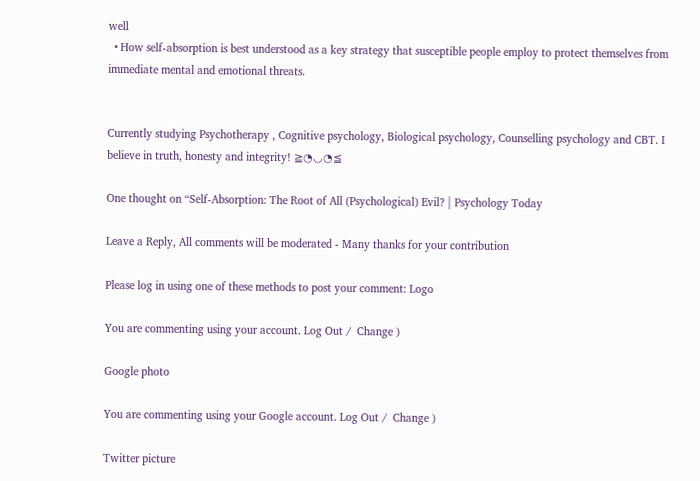well
  • How self-absorption is best understood as a key strategy that susceptible people employ to protect themselves from immediate mental and emotional threats.


Currently studying Psychotherapy , Cognitive psychology, Biological psychology, Counselling psychology and CBT. I believe in truth, honesty and integrity! ≧◔◡◔≦

One thought on “Self-Absorption: The Root of All (Psychological) Evil? | Psychology Today

Leave a Reply, All comments will be moderated - Many thanks for your contribution

Please log in using one of these methods to post your comment: Logo

You are commenting using your account. Log Out /  Change )

Google photo

You are commenting using your Google account. Log Out /  Change )

Twitter picture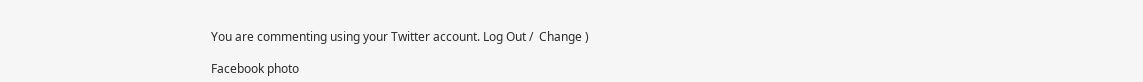You are commenting using your Twitter account. Log Out /  Change )

Facebook photo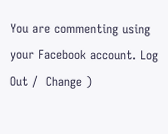You are commenting using your Facebook account. Log Out /  Change )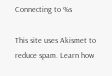Connecting to %s

This site uses Akismet to reduce spam. Learn how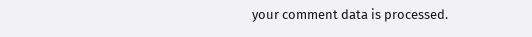your comment data is processed.